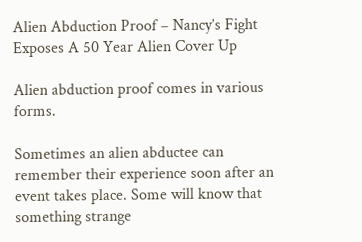Alien Abduction Proof – Nancy’s Fight Exposes A 50 Year Alien Cover Up

Alien abduction proof comes in various forms.

Sometimes an alien abductee can remember their experience soon after an event takes place. Some will know that something strange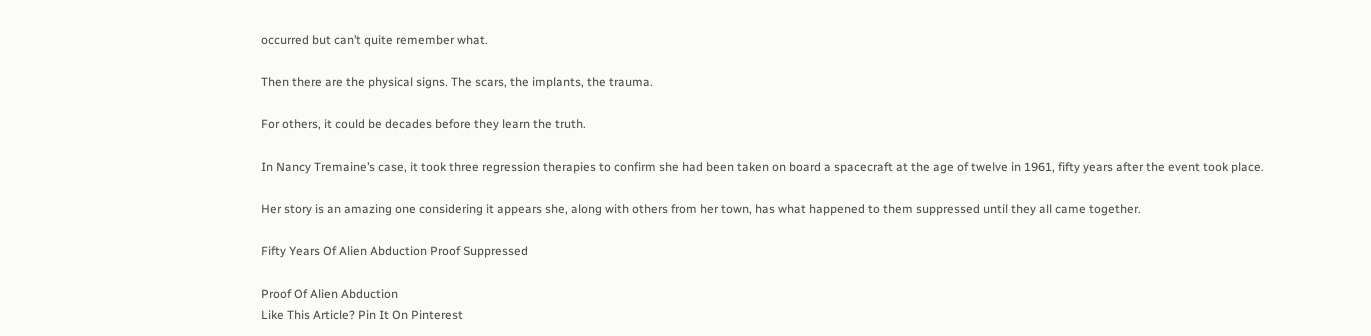occurred but can’t quite remember what.

Then there are the physical signs. The scars, the implants, the trauma.

For others, it could be decades before they learn the truth.

In Nancy Tremaine’s case, it took three regression therapies to confirm she had been taken on board a spacecraft at the age of twelve in 1961, fifty years after the event took place.

Her story is an amazing one considering it appears she, along with others from her town, has what happened to them suppressed until they all came together.

Fifty Years Of Alien Abduction Proof Suppressed

Proof Of Alien Abduction
Like This Article? Pin It On Pinterest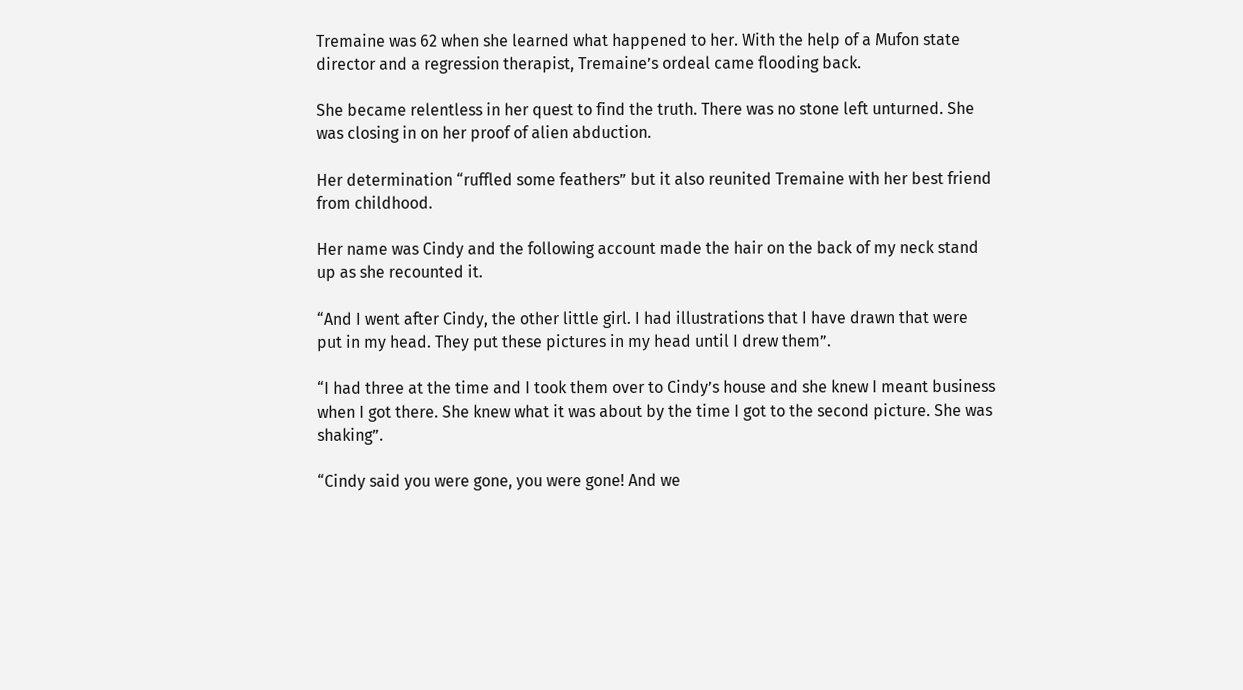Tremaine was 62 when she learned what happened to her. With the help of a Mufon state director and a regression therapist, Tremaine’s ordeal came flooding back.

She became relentless in her quest to find the truth. There was no stone left unturned. She was closing in on her proof of alien abduction.

Her determination “ruffled some feathers” but it also reunited Tremaine with her best friend from childhood.

Her name was Cindy and the following account made the hair on the back of my neck stand up as she recounted it.

“And I went after Cindy, the other little girl. I had illustrations that I have drawn that were put in my head. They put these pictures in my head until I drew them”.

“I had three at the time and I took them over to Cindy’s house and she knew I meant business when I got there. She knew what it was about by the time I got to the second picture. She was shaking”.

“Cindy said you were gone, you were gone! And we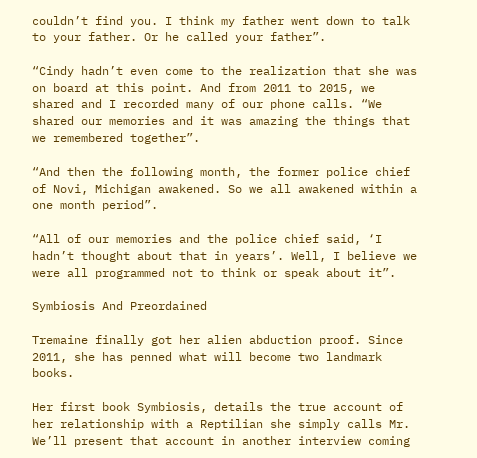couldn’t find you. I think my father went down to talk to your father. Or he called your father”.

“Cindy hadn’t even come to the realization that she was on board at this point. And from 2011 to 2015, we shared and I recorded many of our phone calls. “We shared our memories and it was amazing the things that we remembered together”.

“And then the following month, the former police chief of Novi, Michigan awakened. So we all awakened within a one month period”.

“All of our memories and the police chief said, ‘I hadn’t thought about that in years’. Well, I believe we were all programmed not to think or speak about it”.

Symbiosis And Preordained

Tremaine finally got her alien abduction proof. Since 2011, she has penned what will become two landmark books.

Her first book Symbiosis, details the true account of her relationship with a Reptilian she simply calls Mr. We’ll present that account in another interview coming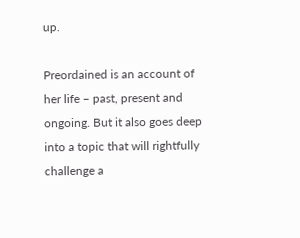up.

Preordained is an account of her life – past, present and ongoing. But it also goes deep into a topic that will rightfully challenge a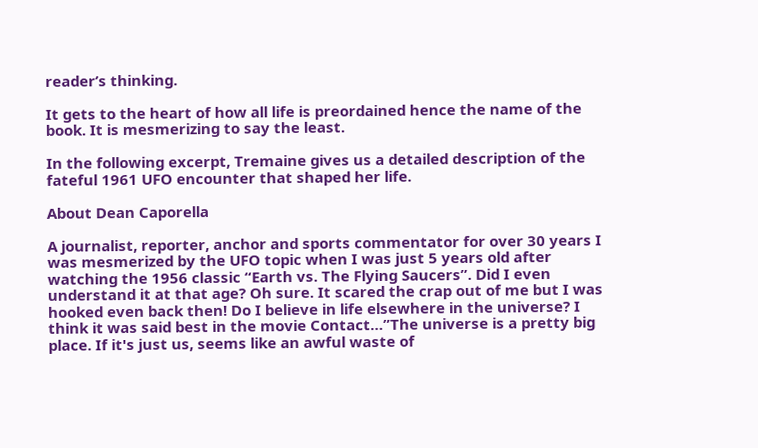reader’s thinking.

It gets to the heart of how all life is preordained hence the name of the book. It is mesmerizing to say the least.

In the following excerpt, Tremaine gives us a detailed description of the fateful 1961 UFO encounter that shaped her life.

About Dean Caporella

A journalist, reporter, anchor and sports commentator for over 30 years I was mesmerized by the UFO topic when I was just 5 years old after watching the 1956 classic “Earth vs. The Flying Saucers”. Did I even understand it at that age? Oh sure. It scared the crap out of me but I was hooked even back then! Do I believe in life elsewhere in the universe? I think it was said best in the movie Contact…”The universe is a pretty big place. If it's just us, seems like an awful waste of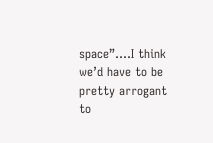space”….I think we’d have to be pretty arrogant to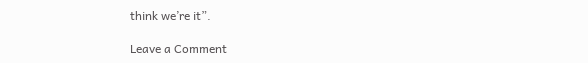think we’re it”.

Leave a Comment